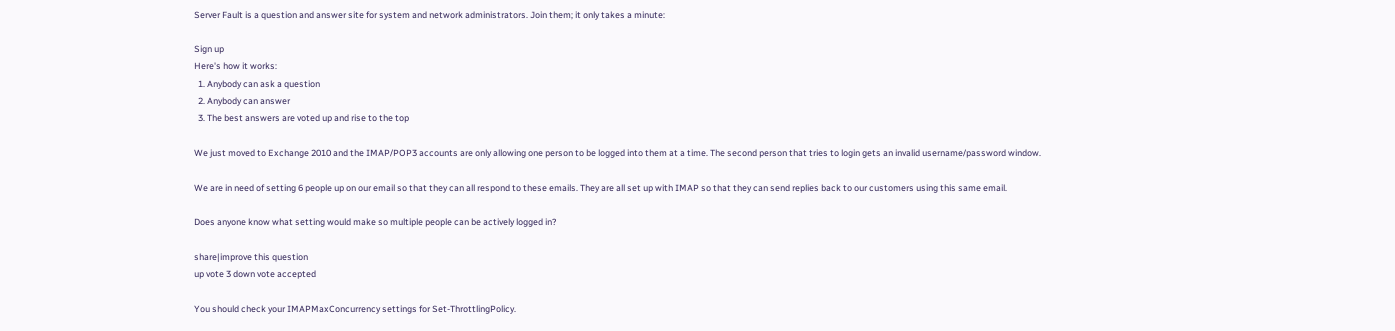Server Fault is a question and answer site for system and network administrators. Join them; it only takes a minute:

Sign up
Here's how it works:
  1. Anybody can ask a question
  2. Anybody can answer
  3. The best answers are voted up and rise to the top

We just moved to Exchange 2010 and the IMAP/POP3 accounts are only allowing one person to be logged into them at a time. The second person that tries to login gets an invalid username/password window.

We are in need of setting 6 people up on our email so that they can all respond to these emails. They are all set up with IMAP so that they can send replies back to our customers using this same email.

Does anyone know what setting would make so multiple people can be actively logged in?

share|improve this question
up vote 3 down vote accepted

You should check your IMAPMaxConcurrency settings for Set-ThrottlingPolicy.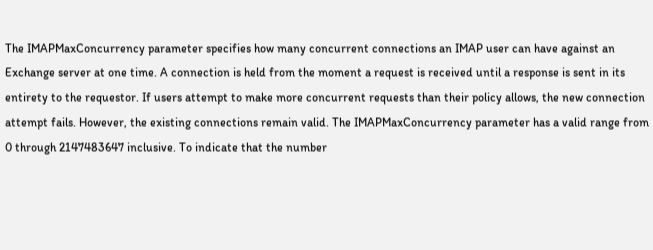The IMAPMaxConcurrency parameter specifies how many concurrent connections an IMAP user can have against an Exchange server at one time. A connection is held from the moment a request is received until a response is sent in its entirety to the requestor. If users attempt to make more concurrent requests than their policy allows, the new connection attempt fails. However, the existing connections remain valid. The IMAPMaxConcurrency parameter has a valid range from 0 through 2147483647 inclusive. To indicate that the number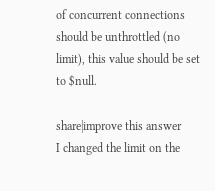of concurrent connections should be unthrottled (no limit), this value should be set to $null.

share|improve this answer
I changed the limit on the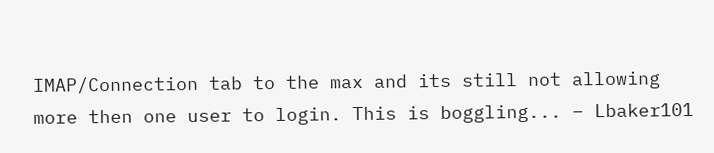IMAP/Connection tab to the max and its still not allowing more then one user to login. This is boggling... – Lbaker101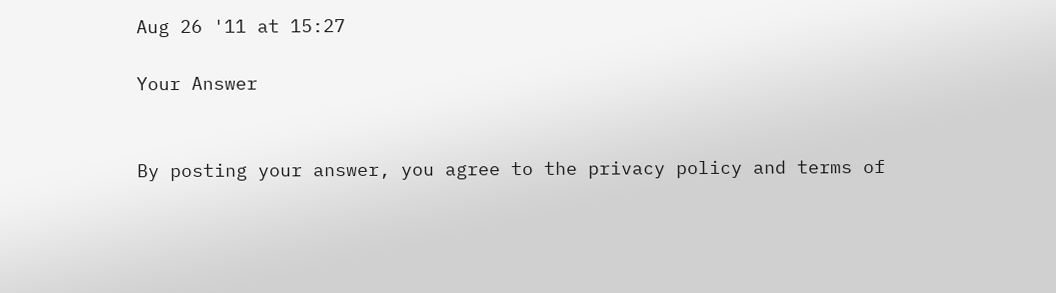Aug 26 '11 at 15:27

Your Answer


By posting your answer, you agree to the privacy policy and terms of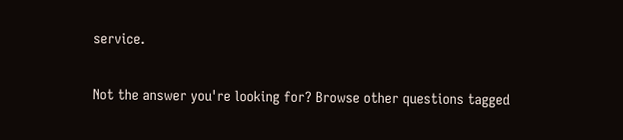service.

Not the answer you're looking for? Browse other questions tagged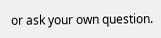or ask your own question.